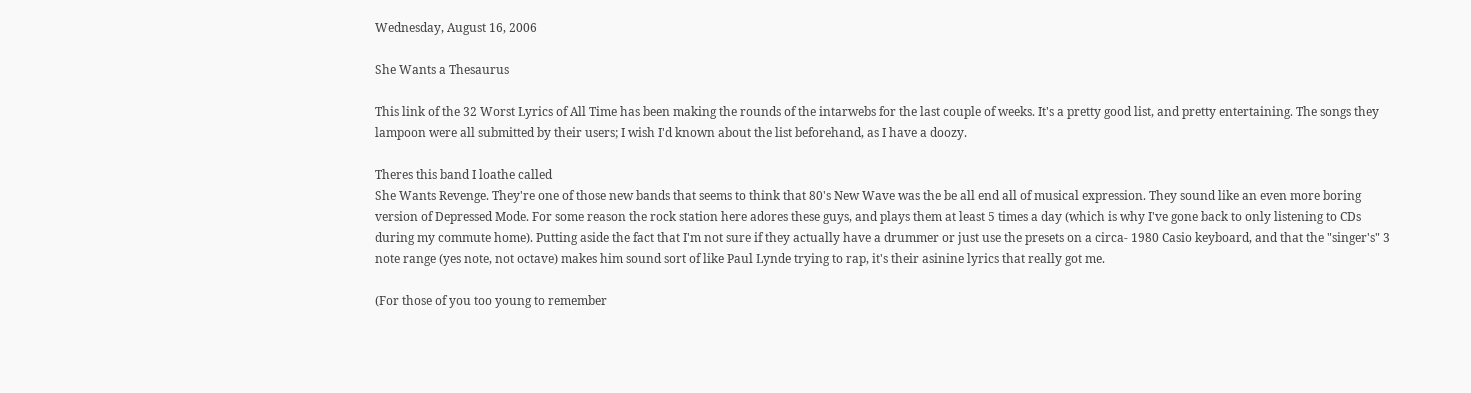Wednesday, August 16, 2006

She Wants a Thesaurus

This link of the 32 Worst Lyrics of All Time has been making the rounds of the intarwebs for the last couple of weeks. It's a pretty good list, and pretty entertaining. The songs they lampoon were all submitted by their users; I wish I'd known about the list beforehand, as I have a doozy.

Theres this band I loathe called
She Wants Revenge. They're one of those new bands that seems to think that 80's New Wave was the be all end all of musical expression. They sound like an even more boring version of Depressed Mode. For some reason the rock station here adores these guys, and plays them at least 5 times a day (which is why I've gone back to only listening to CDs during my commute home). Putting aside the fact that I'm not sure if they actually have a drummer or just use the presets on a circa- 1980 Casio keyboard, and that the "singer's" 3 note range (yes note, not octave) makes him sound sort of like Paul Lynde trying to rap, it's their asinine lyrics that really got me.

(For those of you too young to remember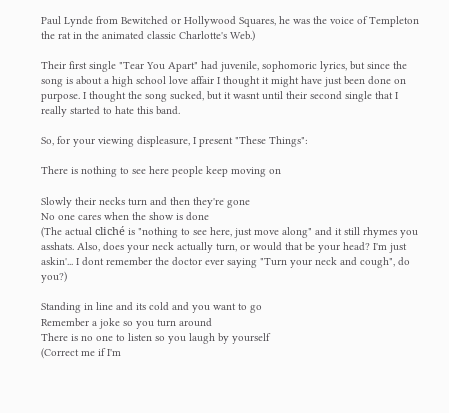Paul Lynde from Bewitched or Hollywood Squares, he was the voice of Templeton the rat in the animated classic Charlotte's Web.)

Their first single "Tear You Apart" had juvenile, sophomoric lyrics, but since the song is about a high school love affair I thought it might have just been done on purpose. I thought the song sucked, but it wasnt until their second single that I really started to hate this band.

So, for your viewing displeasure, I present "These Things":

There is nothing to see here people keep moving on

Slowly their necks turn and then they're gone
No one cares when the show is done
(The actual cliché is "nothing to see here, just move along" and it still rhymes you asshats. Also, does your neck actually turn, or would that be your head? I'm just askin'... I dont remember the doctor ever saying "Turn your neck and cough", do you?)

Standing in line and its cold and you want to go
Remember a joke so you turn around
There is no one to listen so you laugh by yourself
(Correct me if I'm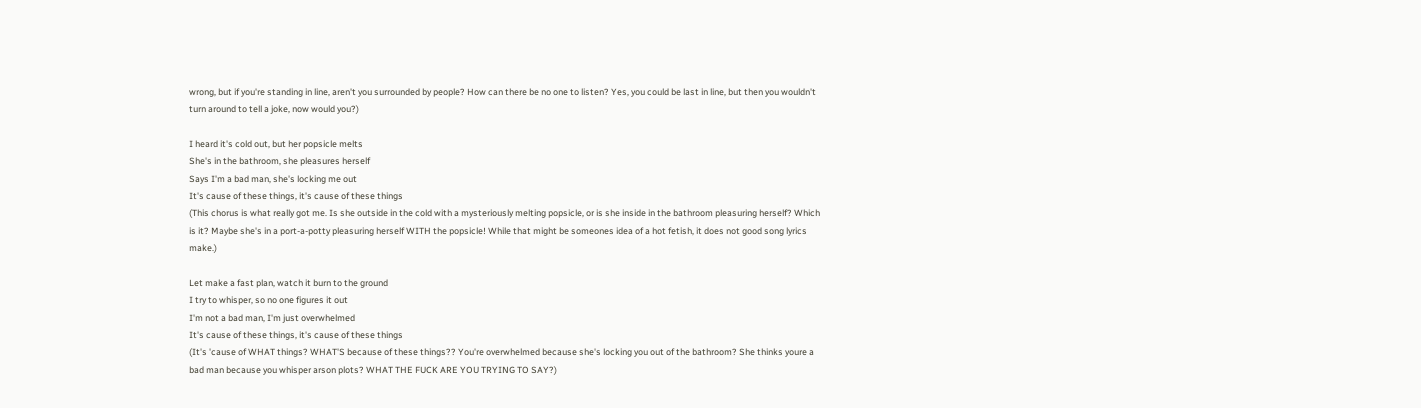wrong, but if you're standing in line, aren't you surrounded by people? How can there be no one to listen? Yes, you could be last in line, but then you wouldn't turn around to tell a joke, now would you?)

I heard it's cold out, but her popsicle melts
She's in the bathroom, she pleasures herself
Says I'm a bad man, she's locking me out
It's cause of these things, it's cause of these things
(This chorus is what really got me. Is she outside in the cold with a mysteriously melting popsicle, or is she inside in the bathroom pleasuring herself? Which is it? Maybe she's in a port-a-potty pleasuring herself WITH the popsicle! While that might be someones idea of a hot fetish, it does not good song lyrics make.)

Let make a fast plan, watch it burn to the ground
I try to whisper, so no one figures it out
I'm not a bad man, I'm just overwhelmed
It's cause of these things, it's cause of these things
(It's 'cause of WHAT things? WHAT'S because of these things?? You're overwhelmed because she's locking you out of the bathroom? She thinks youre a bad man because you whisper arson plots? WHAT THE FUCK ARE YOU TRYING TO SAY?)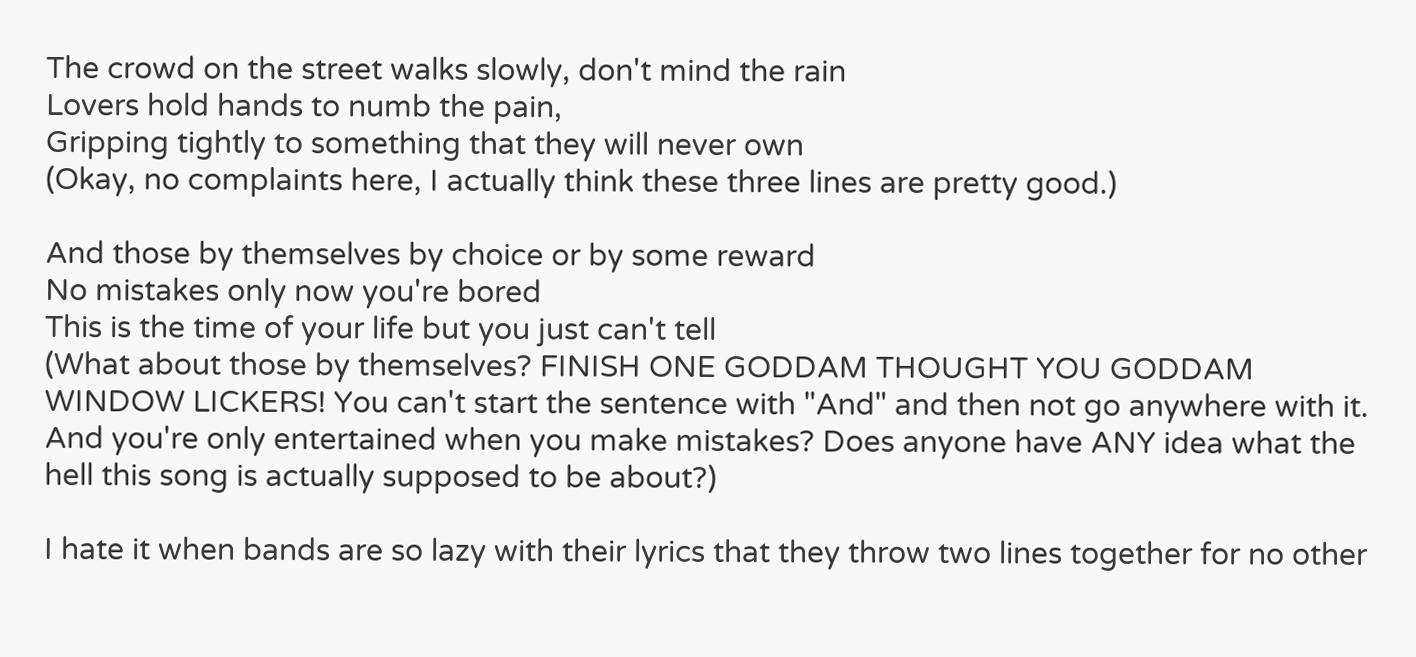The crowd on the street walks slowly, don't mind the rain
Lovers hold hands to numb the pain,
Gripping tightly to something that they will never own
(Okay, no complaints here, I actually think these three lines are pretty good.)

And those by themselves by choice or by some reward
No mistakes only now you're bored
This is the time of your life but you just can't tell
(What about those by themselves? FINISH ONE GODDAM THOUGHT YOU GODDAM WINDOW LICKERS! You can't start the sentence with "And" and then not go anywhere with it. And you're only entertained when you make mistakes? Does anyone have ANY idea what the hell this song is actually supposed to be about?)

I hate it when bands are so lazy with their lyrics that they throw two lines together for no other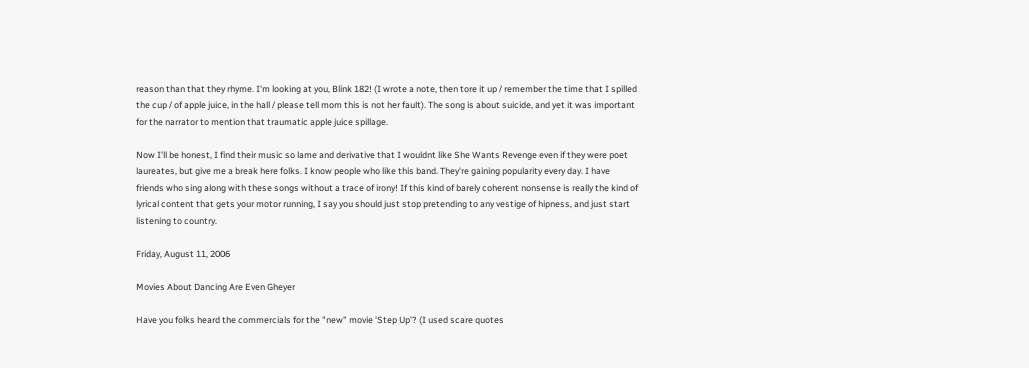reason than that they rhyme. I'm looking at you, Blink 182! (I wrote a note, then tore it up / remember the time that I spilled the cup / of apple juice, in the hall / please tell mom this is not her fault). The song is about suicide, and yet it was important for the narrator to mention that traumatic apple juice spillage.

Now I'll be honest, I find their music so lame and derivative that I wouldnt like She Wants Revenge even if they were poet laureates, but give me a break here folks. I know people who like this band. They're gaining popularity every day. I have friends who sing along with these songs without a trace of irony! If this kind of barely coherent nonsense is really the kind of lyrical content that gets your motor running, I say you should just stop pretending to any vestige of hipness, and just start listening to country.

Friday, August 11, 2006

Movies About Dancing Are Even Gheyer

Have you folks heard the commercials for the "new" movie 'Step Up'? (I used scare quotes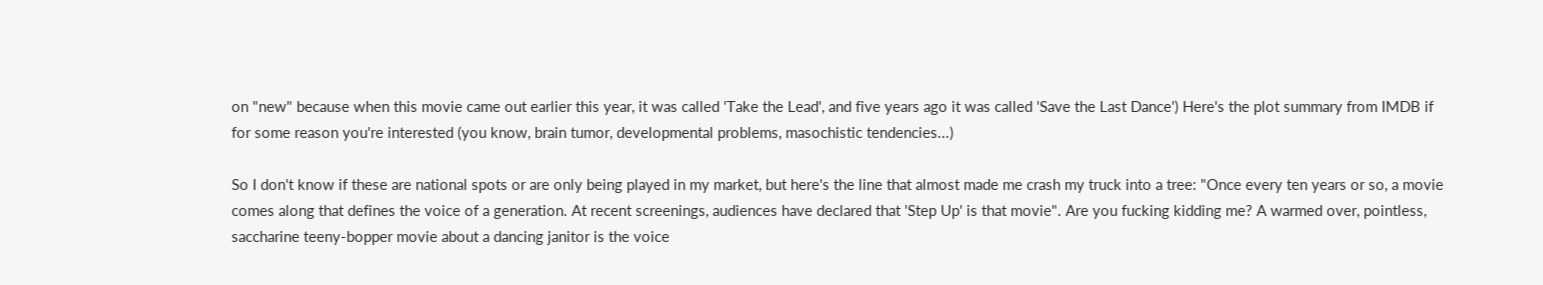on "new" because when this movie came out earlier this year, it was called 'Take the Lead', and five years ago it was called 'Save the Last Dance') Here's the plot summary from IMDB if for some reason you're interested (you know, brain tumor, developmental problems, masochistic tendencies...)

So I don't know if these are national spots or are only being played in my market, but here's the line that almost made me crash my truck into a tree: "Once every ten years or so, a movie comes along that defines the voice of a generation. At recent screenings, audiences have declared that 'Step Up' is that movie". Are you fucking kidding me? A warmed over, pointless, saccharine teeny-bopper movie about a dancing janitor is the voice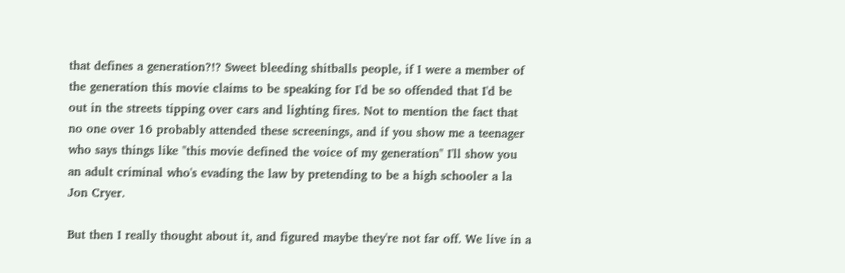that defines a generation?!? Sweet bleeding shitballs people, if I were a member of the generation this movie claims to be speaking for I'd be so offended that I'd be out in the streets tipping over cars and lighting fires. Not to mention the fact that no one over 16 probably attended these screenings, and if you show me a teenager who says things like "this movie defined the voice of my generation" I'll show you an adult criminal who's evading the law by pretending to be a high schooler a la Jon Cryer.

But then I really thought about it, and figured maybe they're not far off. We live in a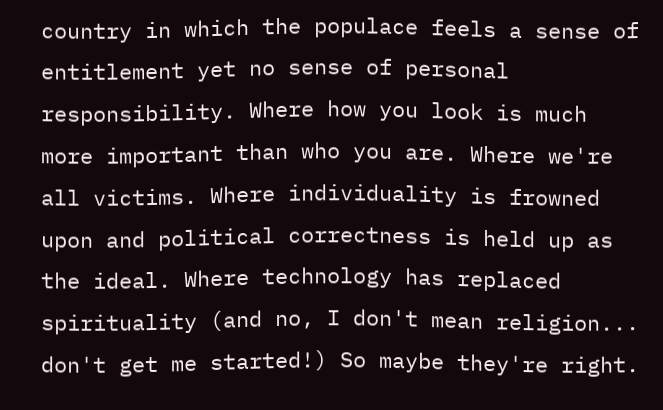country in which the populace feels a sense of entitlement yet no sense of personal responsibility. Where how you look is much more important than who you are. Where we're all victims. Where individuality is frowned upon and political correctness is held up as the ideal. Where technology has replaced spirituality (and no, I don't mean religion... don't get me started!) So maybe they're right.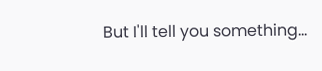But I'll tell you something...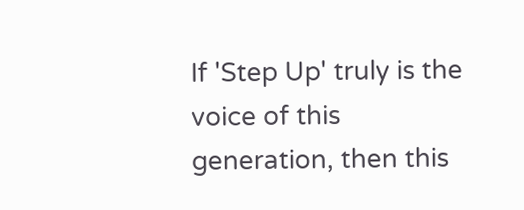If 'Step Up' truly is the voice of this generation, then this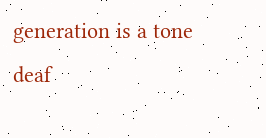generation is a tone deaf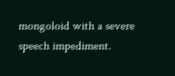mongoloid with a severe speech impediment.